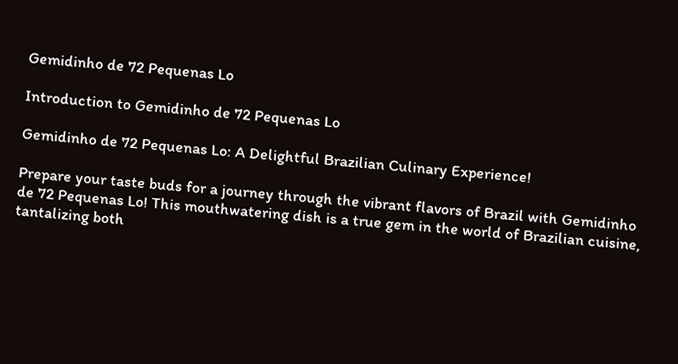Gemidinho de 72 Pequenas Lo

Introduction to Gemidinho de 72 Pequenas Lo

Gemidinho de 72 Pequenas Lo: A Delightful Brazilian Culinary Experience!

Prepare your taste buds for a journey through the vibrant flavors of Brazil with Gemidinho de 72 Pequenas Lo! This mouthwatering dish is a true gem in the world of Brazilian cuisine, tantalizing both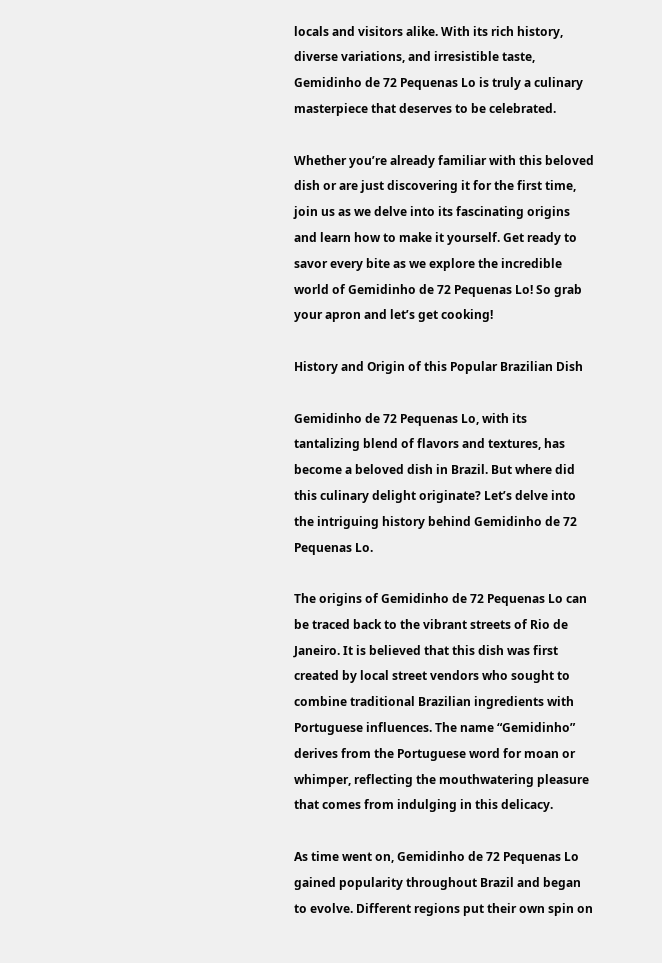locals and visitors alike. With its rich history, diverse variations, and irresistible taste, Gemidinho de 72 Pequenas Lo is truly a culinary masterpiece that deserves to be celebrated.

Whether you’re already familiar with this beloved dish or are just discovering it for the first time, join us as we delve into its fascinating origins and learn how to make it yourself. Get ready to savor every bite as we explore the incredible world of Gemidinho de 72 Pequenas Lo! So grab your apron and let’s get cooking!

History and Origin of this Popular Brazilian Dish

Gemidinho de 72 Pequenas Lo, with its tantalizing blend of flavors and textures, has become a beloved dish in Brazil. But where did this culinary delight originate? Let’s delve into the intriguing history behind Gemidinho de 72 Pequenas Lo.

The origins of Gemidinho de 72 Pequenas Lo can be traced back to the vibrant streets of Rio de Janeiro. It is believed that this dish was first created by local street vendors who sought to combine traditional Brazilian ingredients with Portuguese influences. The name “Gemidinho” derives from the Portuguese word for moan or whimper, reflecting the mouthwatering pleasure that comes from indulging in this delicacy.

As time went on, Gemidinho de 72 Pequenas Lo gained popularity throughout Brazil and began to evolve. Different regions put their own spin on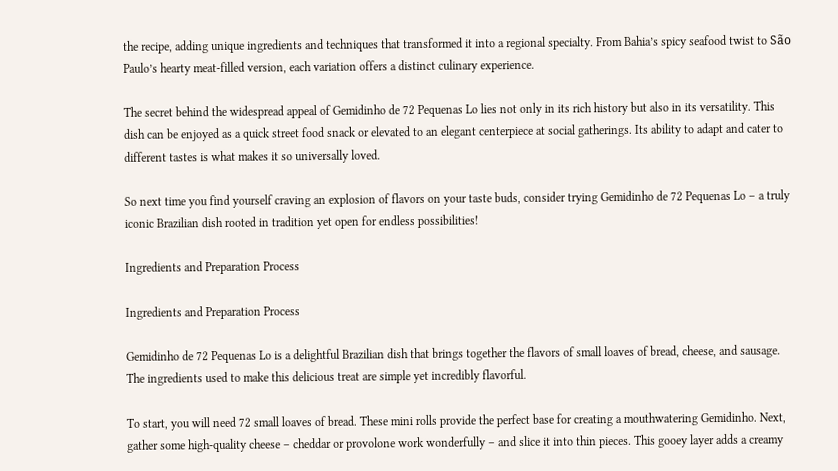the recipe, adding unique ingredients and techniques that transformed it into a regional specialty. From Bahia’s spicy seafood twist to São Paulo’s hearty meat-filled version, each variation offers a distinct culinary experience.

The secret behind the widespread appeal of Gemidinho de 72 Pequenas Lo lies not only in its rich history but also in its versatility. This dish can be enjoyed as a quick street food snack or elevated to an elegant centerpiece at social gatherings. Its ability to adapt and cater to different tastes is what makes it so universally loved.

So next time you find yourself craving an explosion of flavors on your taste buds, consider trying Gemidinho de 72 Pequenas Lo – a truly iconic Brazilian dish rooted in tradition yet open for endless possibilities!

Ingredients and Preparation Process

Ingredients and Preparation Process

Gemidinho de 72 Pequenas Lo is a delightful Brazilian dish that brings together the flavors of small loaves of bread, cheese, and sausage. The ingredients used to make this delicious treat are simple yet incredibly flavorful.

To start, you will need 72 small loaves of bread. These mini rolls provide the perfect base for creating a mouthwatering Gemidinho. Next, gather some high-quality cheese – cheddar or provolone work wonderfully – and slice it into thin pieces. This gooey layer adds a creamy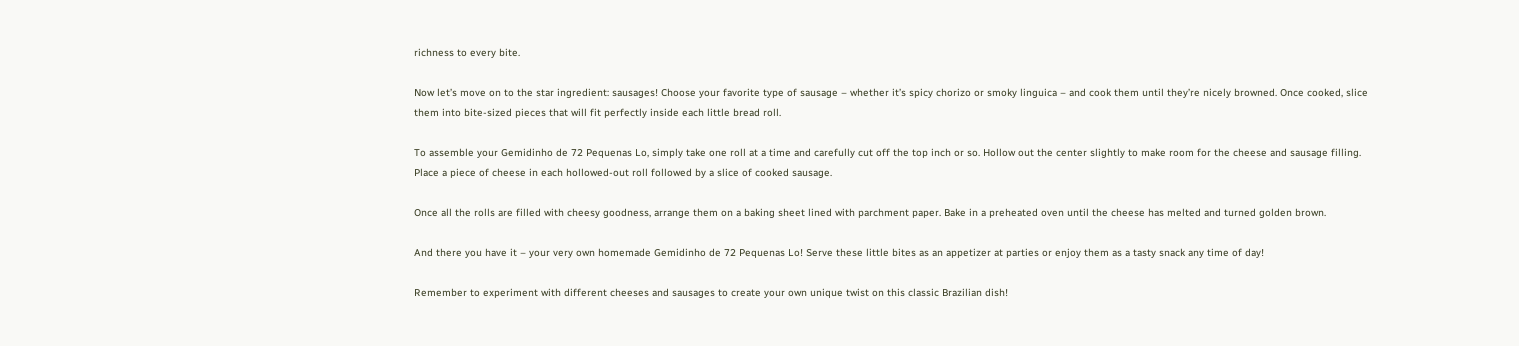richness to every bite.

Now let’s move on to the star ingredient: sausages! Choose your favorite type of sausage – whether it’s spicy chorizo or smoky linguica – and cook them until they’re nicely browned. Once cooked, slice them into bite-sized pieces that will fit perfectly inside each little bread roll.

To assemble your Gemidinho de 72 Pequenas Lo, simply take one roll at a time and carefully cut off the top inch or so. Hollow out the center slightly to make room for the cheese and sausage filling. Place a piece of cheese in each hollowed-out roll followed by a slice of cooked sausage.

Once all the rolls are filled with cheesy goodness, arrange them on a baking sheet lined with parchment paper. Bake in a preheated oven until the cheese has melted and turned golden brown.

And there you have it – your very own homemade Gemidinho de 72 Pequenas Lo! Serve these little bites as an appetizer at parties or enjoy them as a tasty snack any time of day!

Remember to experiment with different cheeses and sausages to create your own unique twist on this classic Brazilian dish!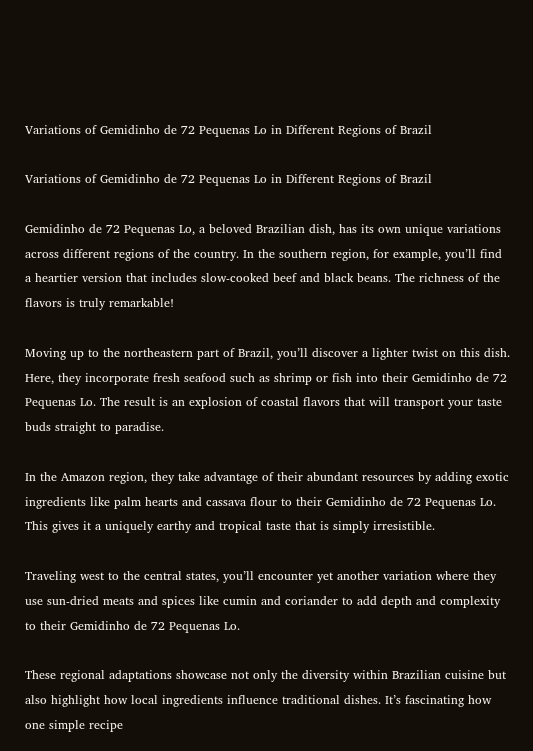Variations of Gemidinho de 72 Pequenas Lo in Different Regions of Brazil

Variations of Gemidinho de 72 Pequenas Lo in Different Regions of Brazil

Gemidinho de 72 Pequenas Lo, a beloved Brazilian dish, has its own unique variations across different regions of the country. In the southern region, for example, you’ll find a heartier version that includes slow-cooked beef and black beans. The richness of the flavors is truly remarkable!

Moving up to the northeastern part of Brazil, you’ll discover a lighter twist on this dish. Here, they incorporate fresh seafood such as shrimp or fish into their Gemidinho de 72 Pequenas Lo. The result is an explosion of coastal flavors that will transport your taste buds straight to paradise.

In the Amazon region, they take advantage of their abundant resources by adding exotic ingredients like palm hearts and cassava flour to their Gemidinho de 72 Pequenas Lo. This gives it a uniquely earthy and tropical taste that is simply irresistible.

Traveling west to the central states, you’ll encounter yet another variation where they use sun-dried meats and spices like cumin and coriander to add depth and complexity to their Gemidinho de 72 Pequenas Lo.

These regional adaptations showcase not only the diversity within Brazilian cuisine but also highlight how local ingredients influence traditional dishes. It’s fascinating how one simple recipe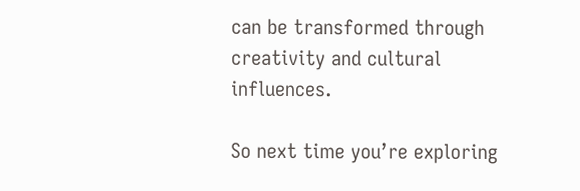can be transformed through creativity and cultural influences.

So next time you’re exploring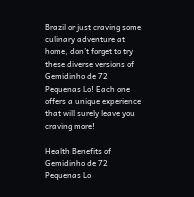Brazil or just craving some culinary adventure at home, don’t forget to try these diverse versions of Gemidinho de 72 Pequenas Lo! Each one offers a unique experience that will surely leave you craving more!

Health Benefits of Gemidinho de 72 Pequenas Lo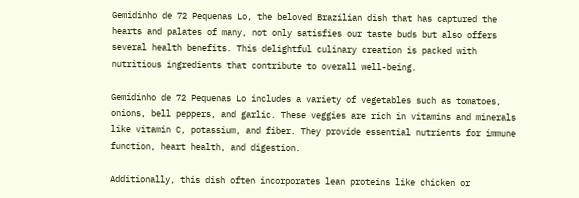Gemidinho de 72 Pequenas Lo, the beloved Brazilian dish that has captured the hearts and palates of many, not only satisfies our taste buds but also offers several health benefits. This delightful culinary creation is packed with nutritious ingredients that contribute to overall well-being.

Gemidinho de 72 Pequenas Lo includes a variety of vegetables such as tomatoes, onions, bell peppers, and garlic. These veggies are rich in vitamins and minerals like vitamin C, potassium, and fiber. They provide essential nutrients for immune function, heart health, and digestion.

Additionally, this dish often incorporates lean proteins like chicken or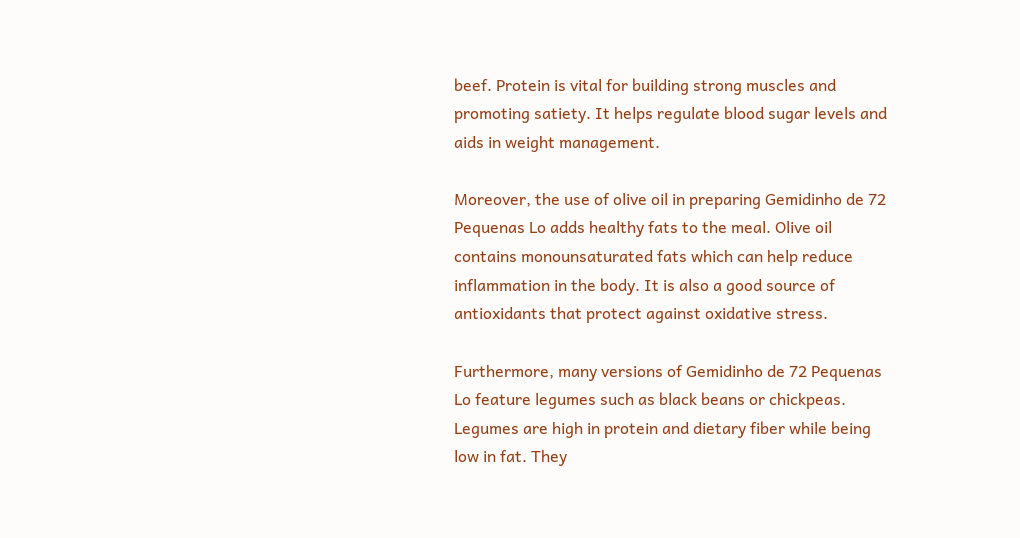beef. Protein is vital for building strong muscles and promoting satiety. It helps regulate blood sugar levels and aids in weight management.

Moreover, the use of olive oil in preparing Gemidinho de 72 Pequenas Lo adds healthy fats to the meal. Olive oil contains monounsaturated fats which can help reduce inflammation in the body. It is also a good source of antioxidants that protect against oxidative stress.

Furthermore, many versions of Gemidinho de 72 Pequenas Lo feature legumes such as black beans or chickpeas. Legumes are high in protein and dietary fiber while being low in fat. They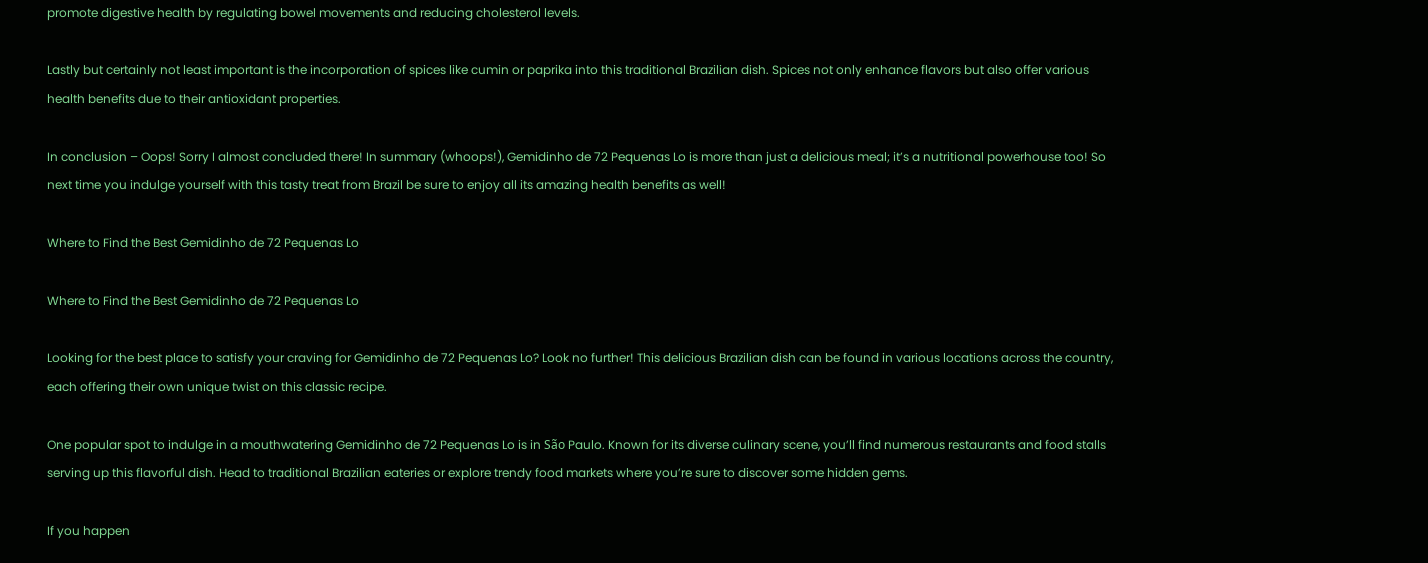promote digestive health by regulating bowel movements and reducing cholesterol levels.

Lastly but certainly not least important is the incorporation of spices like cumin or paprika into this traditional Brazilian dish. Spices not only enhance flavors but also offer various health benefits due to their antioxidant properties.

In conclusion – Oops! Sorry I almost concluded there! In summary (whoops!), Gemidinho de 72 Pequenas Lo is more than just a delicious meal; it’s a nutritional powerhouse too! So next time you indulge yourself with this tasty treat from Brazil be sure to enjoy all its amazing health benefits as well!

Where to Find the Best Gemidinho de 72 Pequenas Lo

Where to Find the Best Gemidinho de 72 Pequenas Lo

Looking for the best place to satisfy your craving for Gemidinho de 72 Pequenas Lo? Look no further! This delicious Brazilian dish can be found in various locations across the country, each offering their own unique twist on this classic recipe.

One popular spot to indulge in a mouthwatering Gemidinho de 72 Pequenas Lo is in São Paulo. Known for its diverse culinary scene, you’ll find numerous restaurants and food stalls serving up this flavorful dish. Head to traditional Brazilian eateries or explore trendy food markets where you’re sure to discover some hidden gems.

If you happen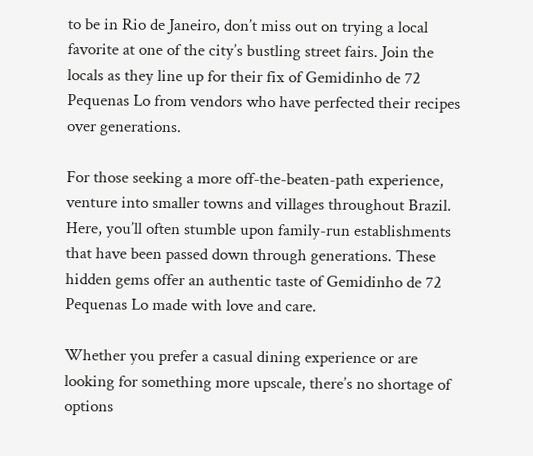to be in Rio de Janeiro, don’t miss out on trying a local favorite at one of the city’s bustling street fairs. Join the locals as they line up for their fix of Gemidinho de 72 Pequenas Lo from vendors who have perfected their recipes over generations.

For those seeking a more off-the-beaten-path experience, venture into smaller towns and villages throughout Brazil. Here, you’ll often stumble upon family-run establishments that have been passed down through generations. These hidden gems offer an authentic taste of Gemidinho de 72 Pequenas Lo made with love and care.

Whether you prefer a casual dining experience or are looking for something more upscale, there’s no shortage of options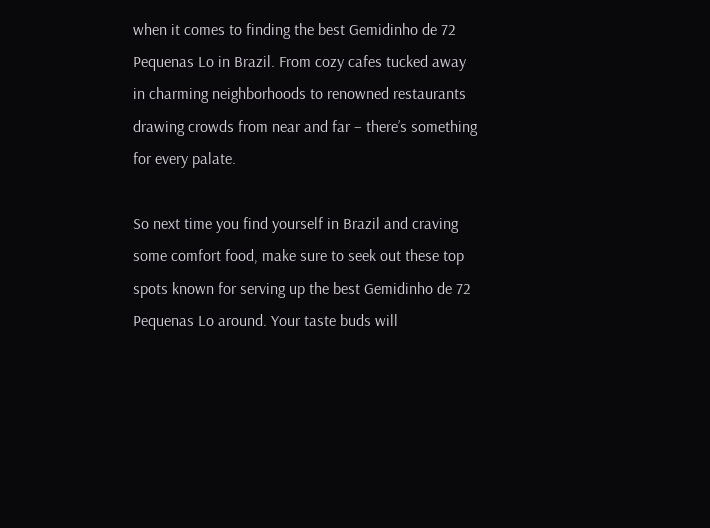when it comes to finding the best Gemidinho de 72 Pequenas Lo in Brazil. From cozy cafes tucked away in charming neighborhoods to renowned restaurants drawing crowds from near and far – there’s something for every palate.

So next time you find yourself in Brazil and craving some comfort food, make sure to seek out these top spots known for serving up the best Gemidinho de 72 Pequenas Lo around. Your taste buds will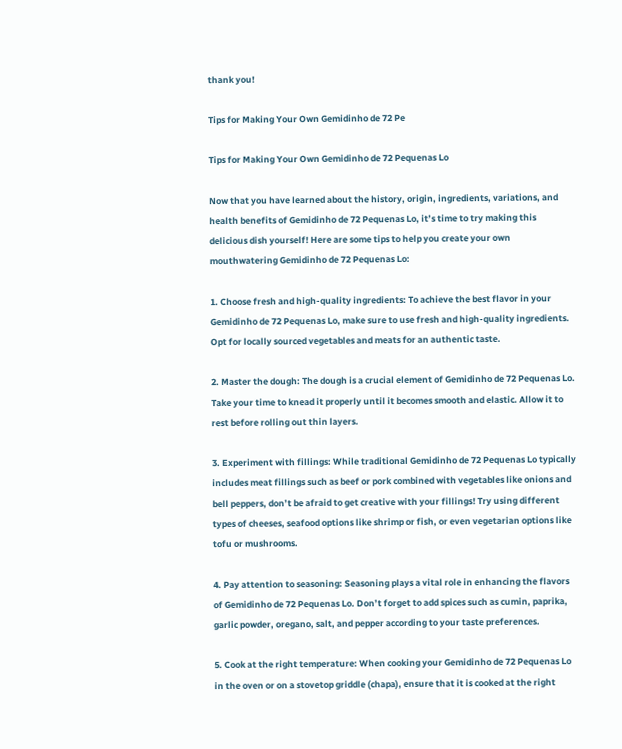thank you!

Tips for Making Your Own Gemidinho de 72 Pe

Tips for Making Your Own Gemidinho de 72 Pequenas Lo

Now that you have learned about the history, origin, ingredients, variations, and health benefits of Gemidinho de 72 Pequenas Lo, it’s time to try making this delicious dish yourself! Here are some tips to help you create your own mouthwatering Gemidinho de 72 Pequenas Lo:

1. Choose fresh and high-quality ingredients: To achieve the best flavor in your Gemidinho de 72 Pequenas Lo, make sure to use fresh and high-quality ingredients. Opt for locally sourced vegetables and meats for an authentic taste.

2. Master the dough: The dough is a crucial element of Gemidinho de 72 Pequenas Lo. Take your time to knead it properly until it becomes smooth and elastic. Allow it to rest before rolling out thin layers.

3. Experiment with fillings: While traditional Gemidinho de 72 Pequenas Lo typically includes meat fillings such as beef or pork combined with vegetables like onions and bell peppers, don’t be afraid to get creative with your fillings! Try using different types of cheeses, seafood options like shrimp or fish, or even vegetarian options like tofu or mushrooms.

4. Pay attention to seasoning: Seasoning plays a vital role in enhancing the flavors of Gemidinho de 72 Pequenas Lo. Don’t forget to add spices such as cumin, paprika, garlic powder, oregano, salt, and pepper according to your taste preferences.

5. Cook at the right temperature: When cooking your Gemidinho de 72 Pequenas Lo in the oven or on a stovetop griddle (chapa), ensure that it is cooked at the right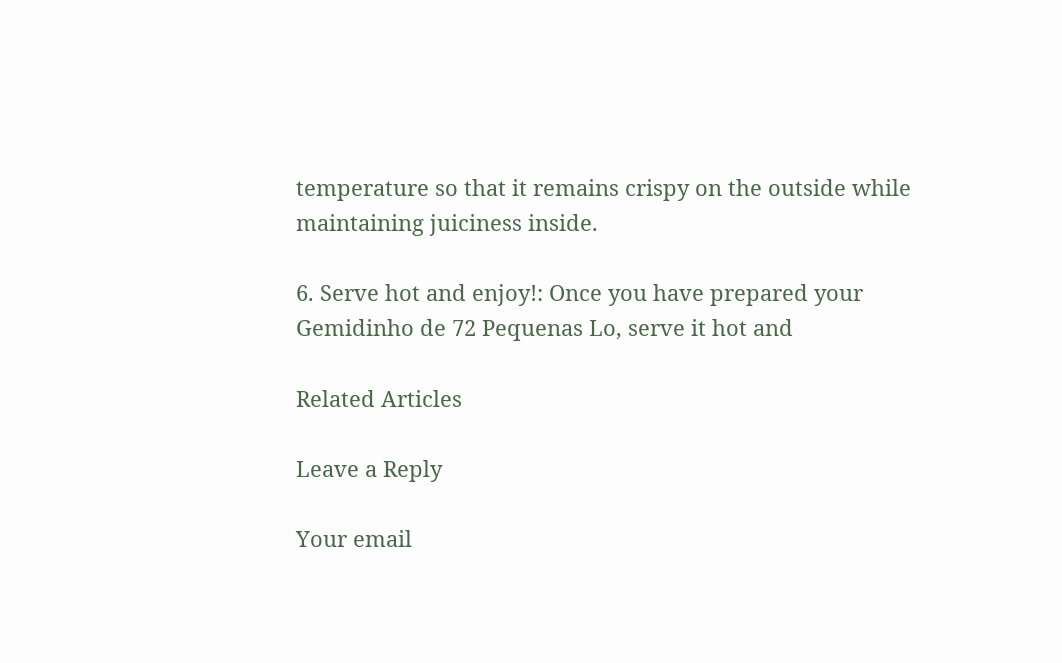temperature so that it remains crispy on the outside while maintaining juiciness inside.

6. Serve hot and enjoy!: Once you have prepared your Gemidinho de 72 Pequenas Lo, serve it hot and

Related Articles

Leave a Reply

Your email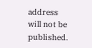address will not be published.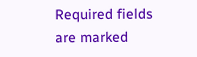Required fields are marked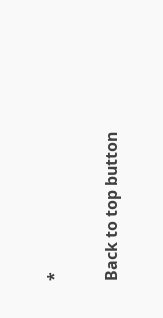*

Back to top button